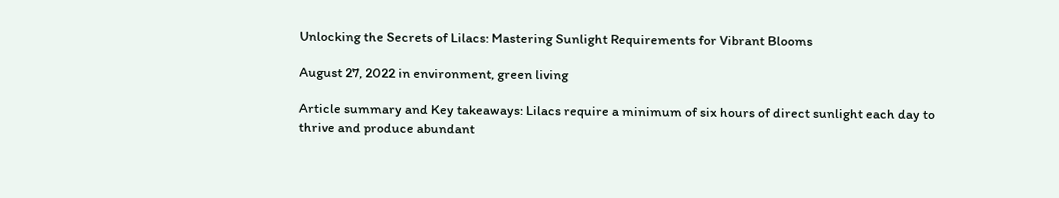Unlocking the Secrets of Lilacs: Mastering Sunlight Requirements for Vibrant Blooms

August 27, 2022 in environment, green living

Article summary and Key takeaways: Lilacs require a minimum of six hours of direct sunlight each day to thrive and produce abundant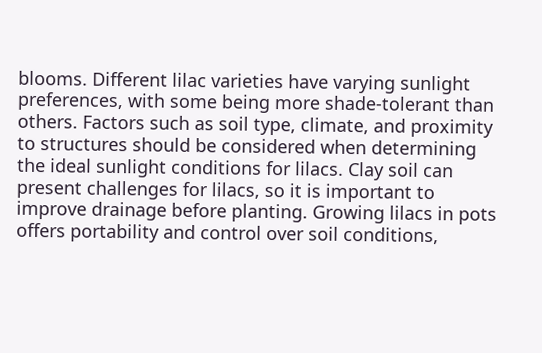blooms. Different lilac varieties have varying sunlight preferences, with some being more shade-tolerant than others. Factors such as soil type, climate, and proximity to structures should be considered when determining the ideal sunlight conditions for lilacs. Clay soil can present challenges for lilacs, so it is important to improve drainage before planting. Growing lilacs in pots offers portability and control over soil conditions,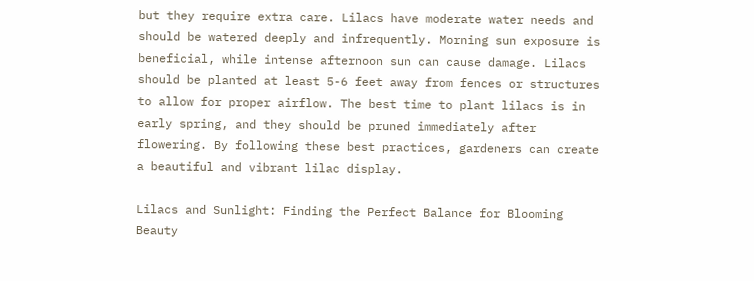but they require extra care. Lilacs have moderate water needs and should be watered deeply and infrequently. Morning sun exposure is beneficial, while intense afternoon sun can cause damage. Lilacs should be planted at least 5-6 feet away from fences or structures to allow for proper airflow. The best time to plant lilacs is in early spring, and they should be pruned immediately after flowering. By following these best practices, gardeners can create a beautiful and vibrant lilac display.

Lilacs and Sunlight: Finding the Perfect Balance for Blooming Beauty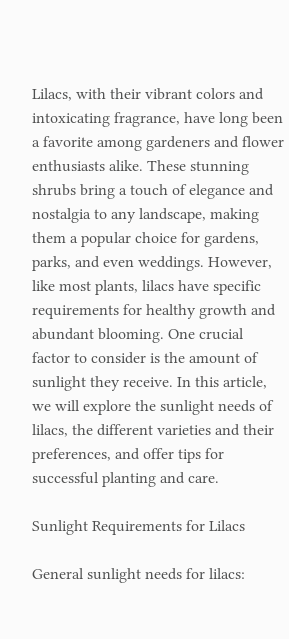Lilacs, with their vibrant colors and intoxicating fragrance, have long been a favorite among gardeners and flower enthusiasts alike. These stunning shrubs bring a touch of elegance and nostalgia to any landscape, making them a popular choice for gardens, parks, and even weddings. However, like most plants, lilacs have specific requirements for healthy growth and abundant blooming. One crucial factor to consider is the amount of sunlight they receive. In this article, we will explore the sunlight needs of lilacs, the different varieties and their preferences, and offer tips for successful planting and care.

Sunlight Requirements for Lilacs

General sunlight needs for lilacs: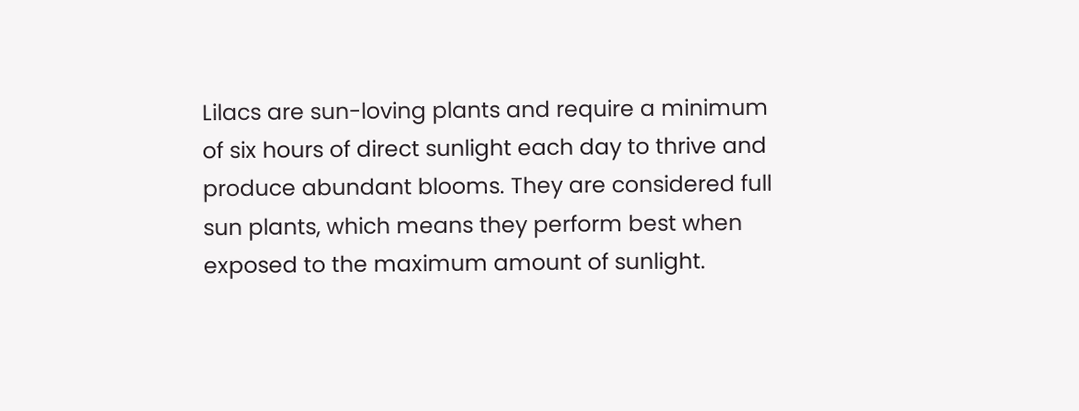Lilacs are sun-loving plants and require a minimum of six hours of direct sunlight each day to thrive and produce abundant blooms. They are considered full sun plants, which means they perform best when exposed to the maximum amount of sunlight.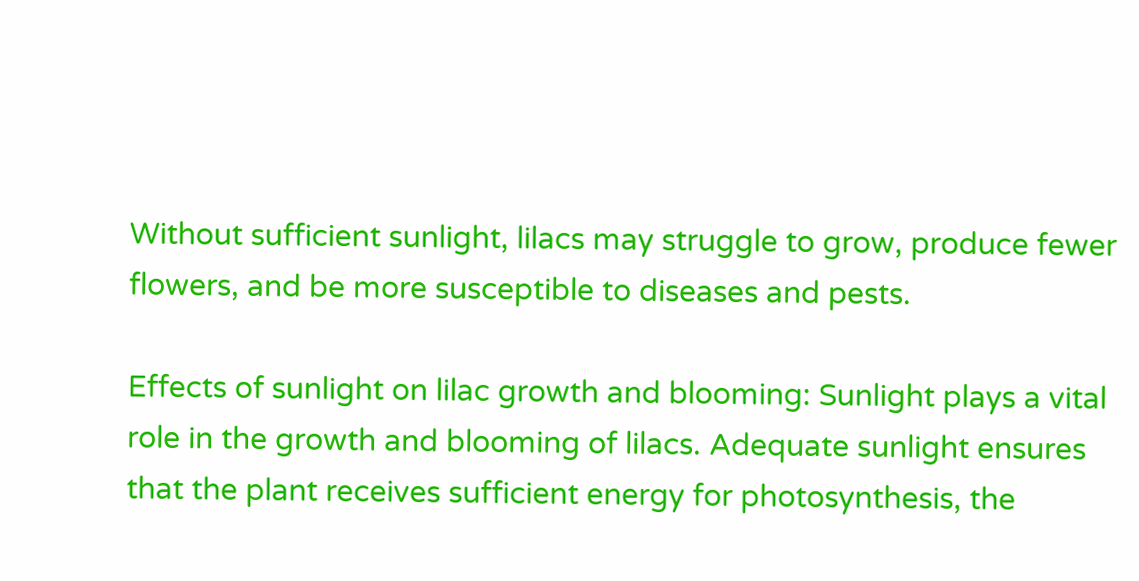Without sufficient sunlight, lilacs may struggle to grow, produce fewer flowers, and be more susceptible to diseases and pests.

Effects of sunlight on lilac growth and blooming: Sunlight plays a vital role in the growth and blooming of lilacs. Adequate sunlight ensures that the plant receives sufficient energy for photosynthesis, the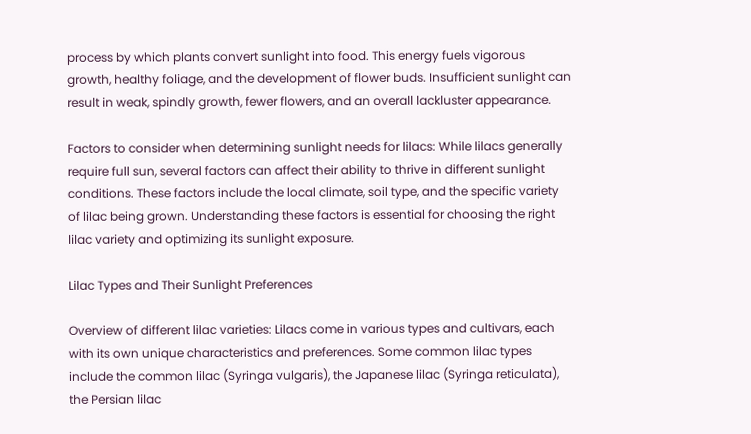process by which plants convert sunlight into food. This energy fuels vigorous growth, healthy foliage, and the development of flower buds. Insufficient sunlight can result in weak, spindly growth, fewer flowers, and an overall lackluster appearance.

Factors to consider when determining sunlight needs for lilacs: While lilacs generally require full sun, several factors can affect their ability to thrive in different sunlight conditions. These factors include the local climate, soil type, and the specific variety of lilac being grown. Understanding these factors is essential for choosing the right lilac variety and optimizing its sunlight exposure.

Lilac Types and Their Sunlight Preferences

Overview of different lilac varieties: Lilacs come in various types and cultivars, each with its own unique characteristics and preferences. Some common lilac types include the common lilac (Syringa vulgaris), the Japanese lilac (Syringa reticulata), the Persian lilac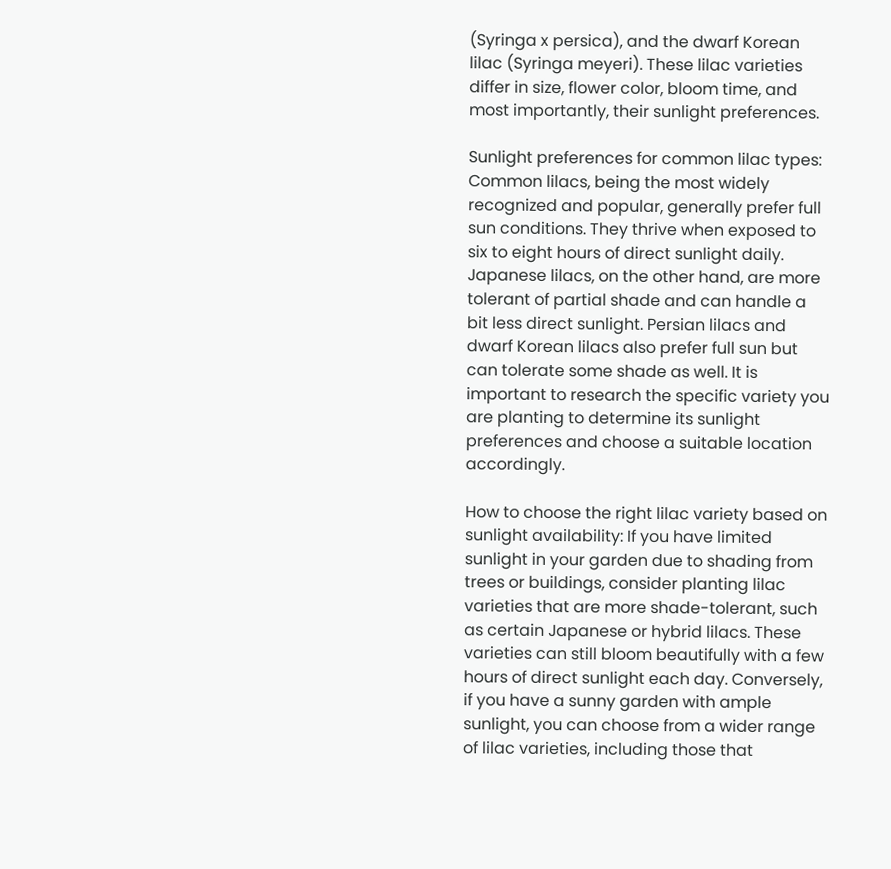(Syringa x persica), and the dwarf Korean lilac (Syringa meyeri). These lilac varieties differ in size, flower color, bloom time, and most importantly, their sunlight preferences.

Sunlight preferences for common lilac types: Common lilacs, being the most widely recognized and popular, generally prefer full sun conditions. They thrive when exposed to six to eight hours of direct sunlight daily. Japanese lilacs, on the other hand, are more tolerant of partial shade and can handle a bit less direct sunlight. Persian lilacs and dwarf Korean lilacs also prefer full sun but can tolerate some shade as well. It is important to research the specific variety you are planting to determine its sunlight preferences and choose a suitable location accordingly.

How to choose the right lilac variety based on sunlight availability: If you have limited sunlight in your garden due to shading from trees or buildings, consider planting lilac varieties that are more shade-tolerant, such as certain Japanese or hybrid lilacs. These varieties can still bloom beautifully with a few hours of direct sunlight each day. Conversely, if you have a sunny garden with ample sunlight, you can choose from a wider range of lilac varieties, including those that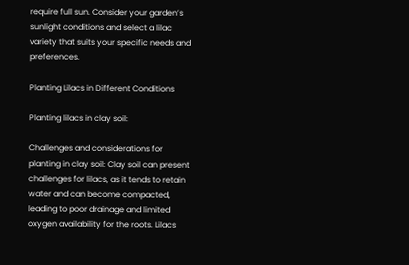require full sun. Consider your garden’s sunlight conditions and select a lilac variety that suits your specific needs and preferences.

Planting Lilacs in Different Conditions

Planting lilacs in clay soil:

Challenges and considerations for planting in clay soil: Clay soil can present challenges for lilacs, as it tends to retain water and can become compacted, leading to poor drainage and limited oxygen availability for the roots. Lilacs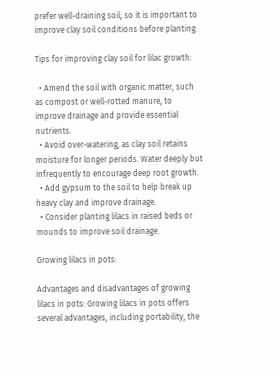prefer well-draining soil, so it is important to improve clay soil conditions before planting.

Tips for improving clay soil for lilac growth:

  • Amend the soil with organic matter, such as compost or well-rotted manure, to improve drainage and provide essential nutrients.
  • Avoid over-watering, as clay soil retains moisture for longer periods. Water deeply but infrequently to encourage deep root growth.
  • Add gypsum to the soil to help break up heavy clay and improve drainage.
  • Consider planting lilacs in raised beds or mounds to improve soil drainage.

Growing lilacs in pots:

Advantages and disadvantages of growing lilacs in pots: Growing lilacs in pots offers several advantages, including portability, the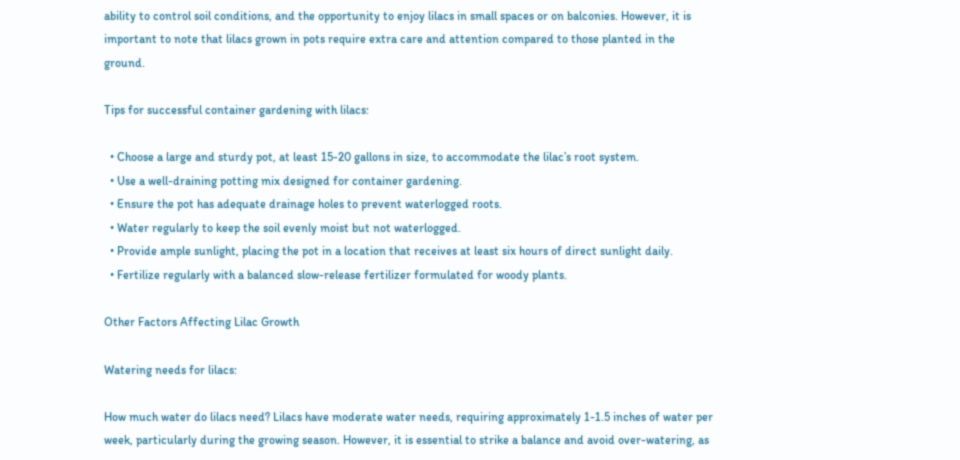ability to control soil conditions, and the opportunity to enjoy lilacs in small spaces or on balconies. However, it is important to note that lilacs grown in pots require extra care and attention compared to those planted in the ground.

Tips for successful container gardening with lilacs:

  • Choose a large and sturdy pot, at least 15-20 gallons in size, to accommodate the lilac’s root system.
  • Use a well-draining potting mix designed for container gardening.
  • Ensure the pot has adequate drainage holes to prevent waterlogged roots.
  • Water regularly to keep the soil evenly moist but not waterlogged.
  • Provide ample sunlight, placing the pot in a location that receives at least six hours of direct sunlight daily.
  • Fertilize regularly with a balanced slow-release fertilizer formulated for woody plants.

Other Factors Affecting Lilac Growth

Watering needs for lilacs:

How much water do lilacs need? Lilacs have moderate water needs, requiring approximately 1-1.5 inches of water per week, particularly during the growing season. However, it is essential to strike a balance and avoid over-watering, as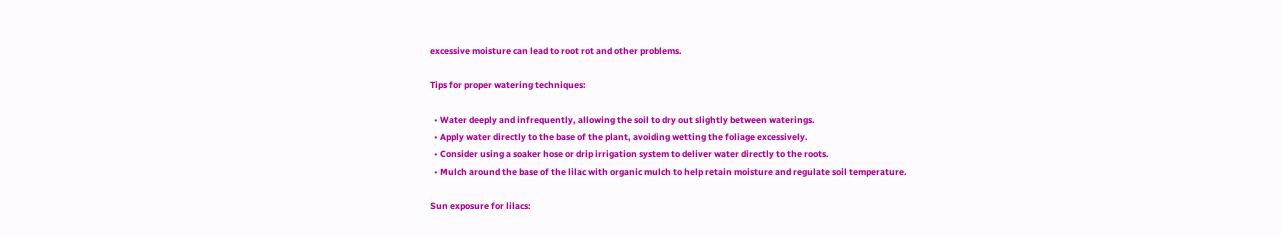excessive moisture can lead to root rot and other problems.

Tips for proper watering techniques:

  • Water deeply and infrequently, allowing the soil to dry out slightly between waterings.
  • Apply water directly to the base of the plant, avoiding wetting the foliage excessively.
  • Consider using a soaker hose or drip irrigation system to deliver water directly to the roots.
  • Mulch around the base of the lilac with organic mulch to help retain moisture and regulate soil temperature.

Sun exposure for lilacs: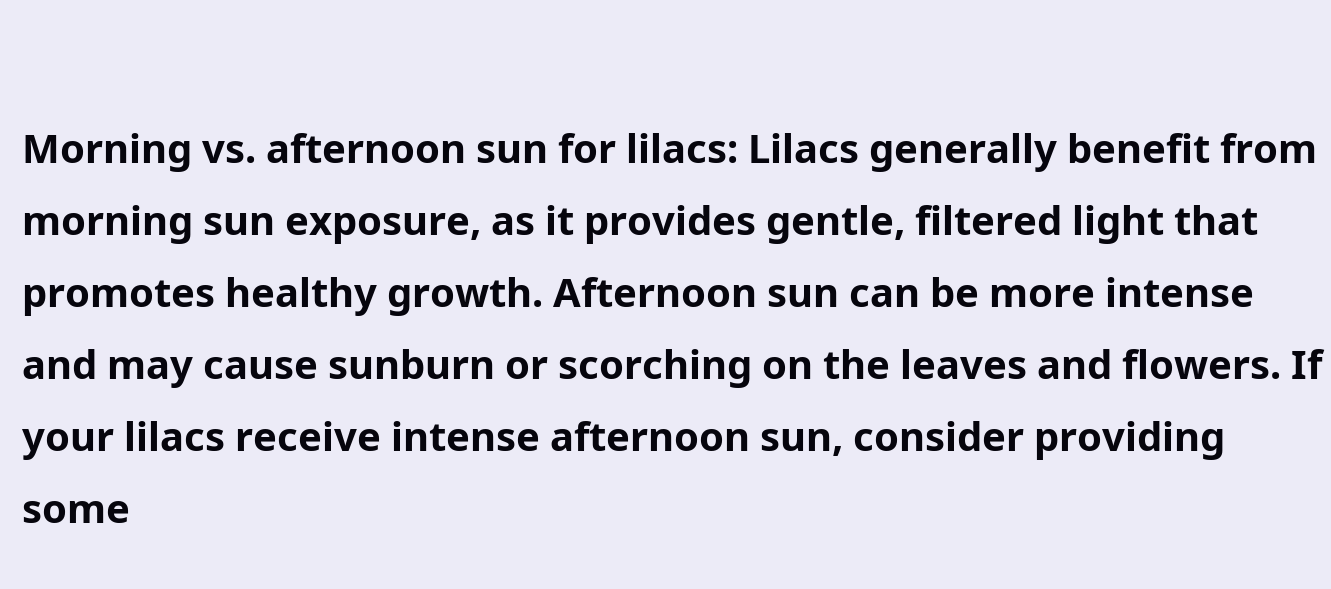Morning vs. afternoon sun for lilacs: Lilacs generally benefit from morning sun exposure, as it provides gentle, filtered light that promotes healthy growth. Afternoon sun can be more intense and may cause sunburn or scorching on the leaves and flowers. If your lilacs receive intense afternoon sun, consider providing some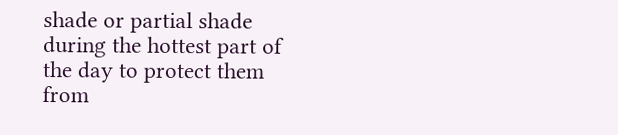shade or partial shade during the hottest part of the day to protect them from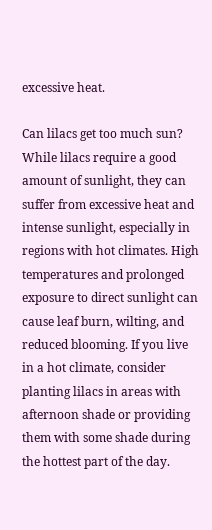excessive heat.

Can lilacs get too much sun? While lilacs require a good amount of sunlight, they can suffer from excessive heat and intense sunlight, especially in regions with hot climates. High temperatures and prolonged exposure to direct sunlight can cause leaf burn, wilting, and reduced blooming. If you live in a hot climate, consider planting lilacs in areas with afternoon shade or providing them with some shade during the hottest part of the day.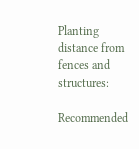Planting distance from fences and structures:

Recommended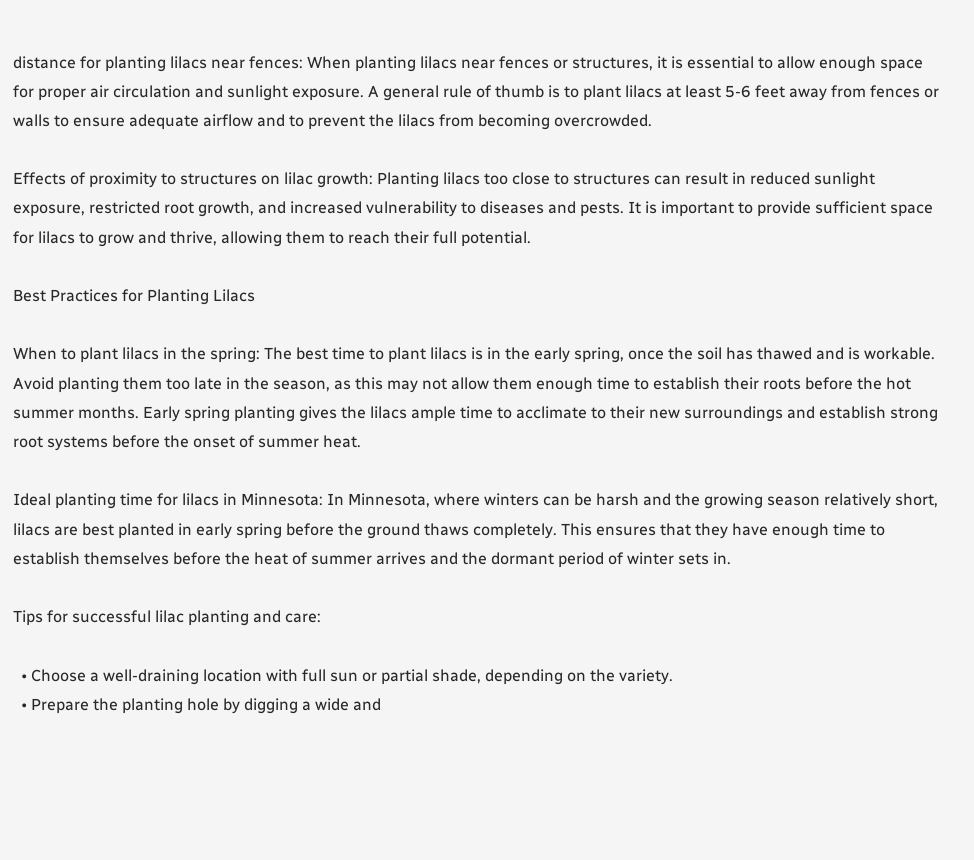distance for planting lilacs near fences: When planting lilacs near fences or structures, it is essential to allow enough space for proper air circulation and sunlight exposure. A general rule of thumb is to plant lilacs at least 5-6 feet away from fences or walls to ensure adequate airflow and to prevent the lilacs from becoming overcrowded.

Effects of proximity to structures on lilac growth: Planting lilacs too close to structures can result in reduced sunlight exposure, restricted root growth, and increased vulnerability to diseases and pests. It is important to provide sufficient space for lilacs to grow and thrive, allowing them to reach their full potential.

Best Practices for Planting Lilacs

When to plant lilacs in the spring: The best time to plant lilacs is in the early spring, once the soil has thawed and is workable. Avoid planting them too late in the season, as this may not allow them enough time to establish their roots before the hot summer months. Early spring planting gives the lilacs ample time to acclimate to their new surroundings and establish strong root systems before the onset of summer heat.

Ideal planting time for lilacs in Minnesota: In Minnesota, where winters can be harsh and the growing season relatively short, lilacs are best planted in early spring before the ground thaws completely. This ensures that they have enough time to establish themselves before the heat of summer arrives and the dormant period of winter sets in.

Tips for successful lilac planting and care:

  • Choose a well-draining location with full sun or partial shade, depending on the variety.
  • Prepare the planting hole by digging a wide and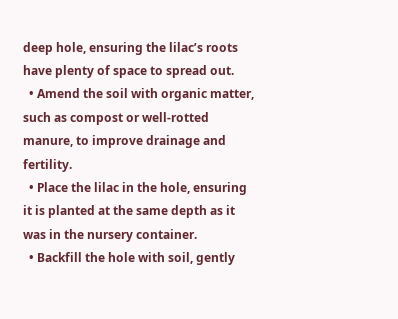deep hole, ensuring the lilac’s roots have plenty of space to spread out.
  • Amend the soil with organic matter, such as compost or well-rotted manure, to improve drainage and fertility.
  • Place the lilac in the hole, ensuring it is planted at the same depth as it was in the nursery container.
  • Backfill the hole with soil, gently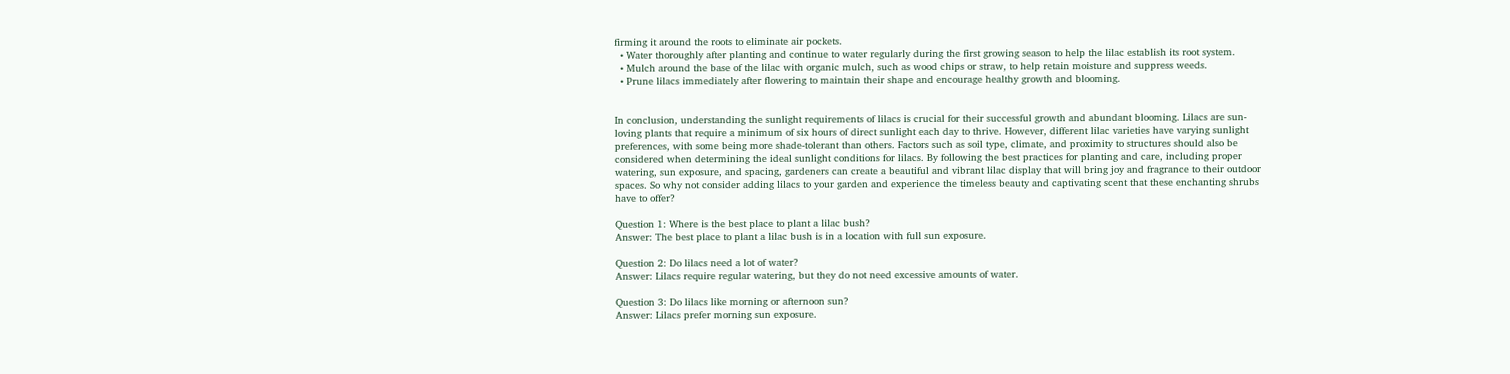firming it around the roots to eliminate air pockets.
  • Water thoroughly after planting and continue to water regularly during the first growing season to help the lilac establish its root system.
  • Mulch around the base of the lilac with organic mulch, such as wood chips or straw, to help retain moisture and suppress weeds.
  • Prune lilacs immediately after flowering to maintain their shape and encourage healthy growth and blooming.


In conclusion, understanding the sunlight requirements of lilacs is crucial for their successful growth and abundant blooming. Lilacs are sun-loving plants that require a minimum of six hours of direct sunlight each day to thrive. However, different lilac varieties have varying sunlight preferences, with some being more shade-tolerant than others. Factors such as soil type, climate, and proximity to structures should also be considered when determining the ideal sunlight conditions for lilacs. By following the best practices for planting and care, including proper watering, sun exposure, and spacing, gardeners can create a beautiful and vibrant lilac display that will bring joy and fragrance to their outdoor spaces. So why not consider adding lilacs to your garden and experience the timeless beauty and captivating scent that these enchanting shrubs have to offer?

Question 1: Where is the best place to plant a lilac bush?
Answer: The best place to plant a lilac bush is in a location with full sun exposure.

Question 2: Do lilacs need a lot of water?
Answer: Lilacs require regular watering, but they do not need excessive amounts of water.

Question 3: Do lilacs like morning or afternoon sun?
Answer: Lilacs prefer morning sun exposure.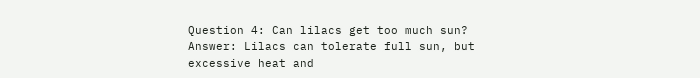Question 4: Can lilacs get too much sun?
Answer: Lilacs can tolerate full sun, but excessive heat and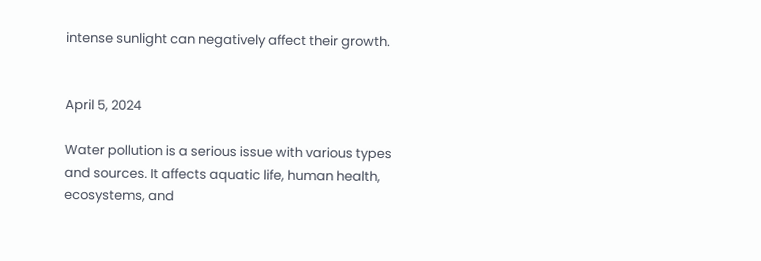intense sunlight can negatively affect their growth.


April 5, 2024

Water pollution is a serious issue with various types and sources. It affects aquatic life, human health, ecosystems, and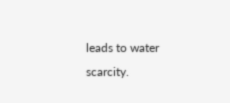leads to water scarcity.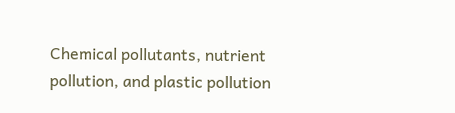Chemical pollutants, nutrient pollution, and plastic pollution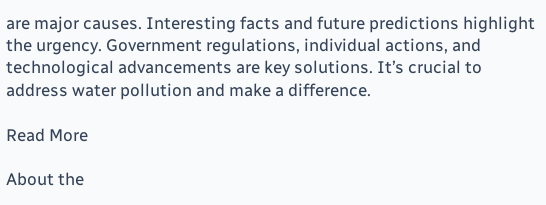are major causes. Interesting facts and future predictions highlight the urgency. Government regulations, individual actions, and technological advancements are key solutions. It’s crucial to address water pollution and make a difference.

Read More

About the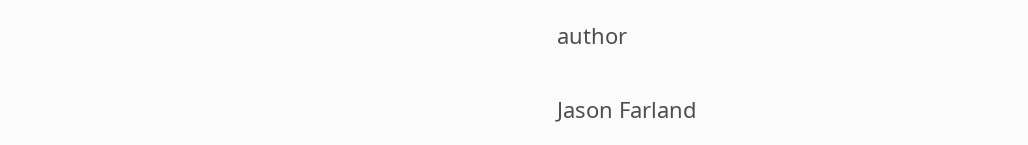author

Jason Farland